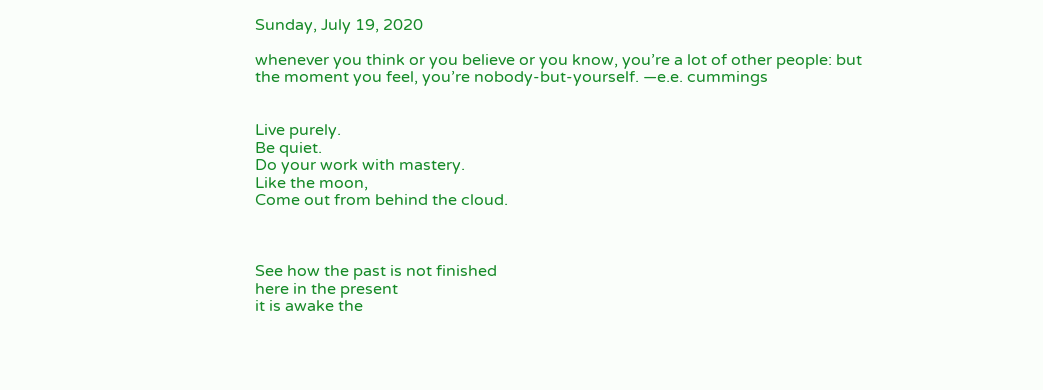Sunday, July 19, 2020

whenever you think or you believe or you know, you’re a lot of other people: but the moment you feel, you’re nobody-but-yourself. —e.e. cummings


Live purely.
Be quiet.
Do your work with mastery.
Like the moon,
Come out from behind the cloud.



See how the past is not finished
here in the present
it is awake the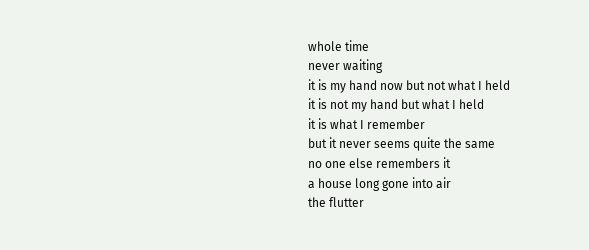whole time
never waiting
it is my hand now but not what I held
it is not my hand but what I held
it is what I remember
but it never seems quite the same
no one else remembers it
a house long gone into air
the flutter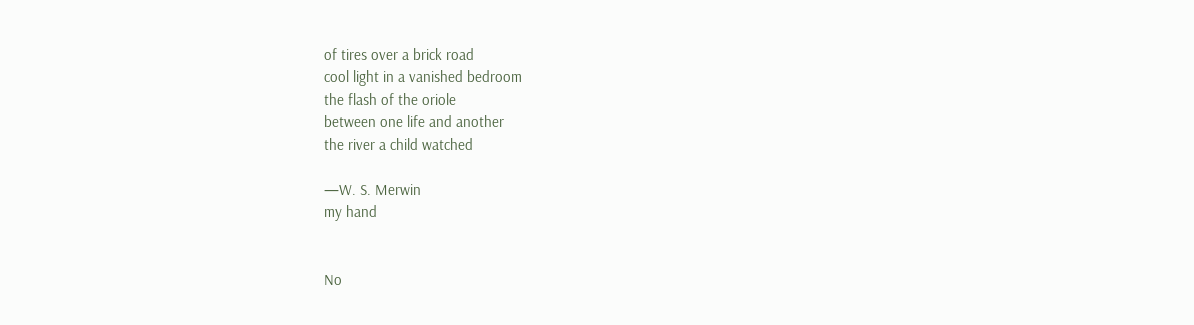of tires over a brick road
cool light in a vanished bedroom
the flash of the oriole
between one life and another
the river a child watched

—W. S. Merwin
my hand


No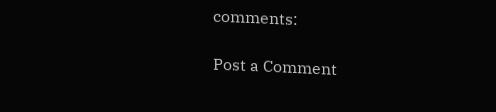comments:

Post a Comment